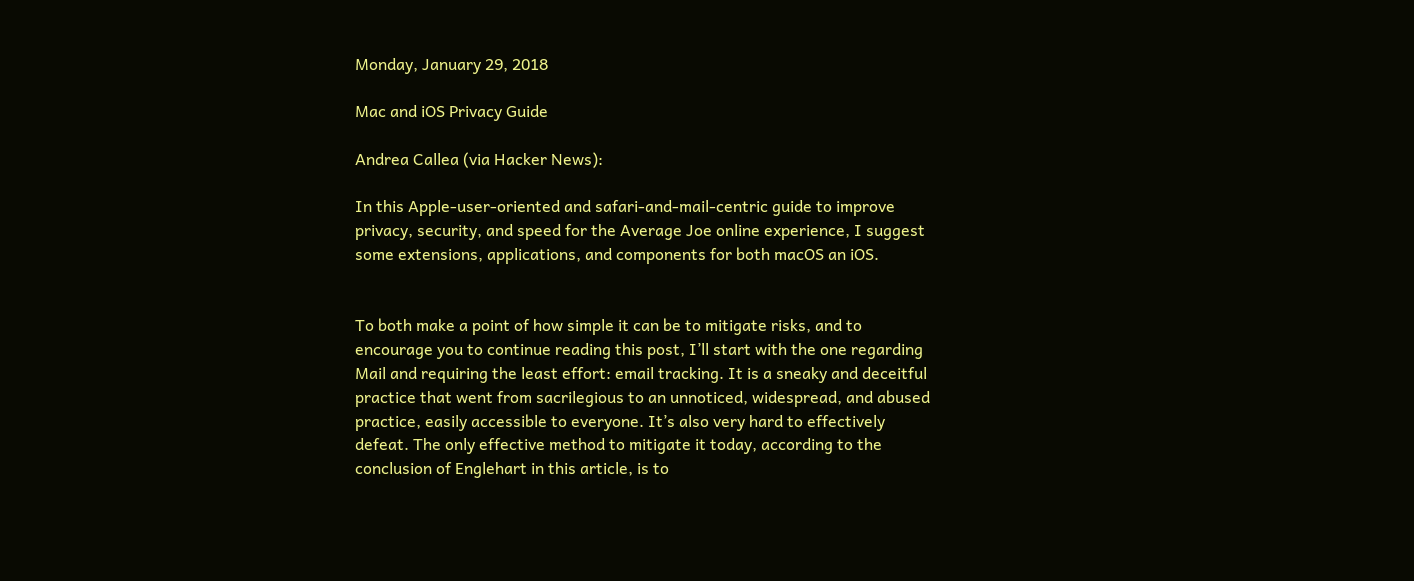Monday, January 29, 2018

Mac and iOS Privacy Guide

Andrea Callea (via Hacker News):

In this Apple-user-oriented and safari-and-mail-centric guide to improve privacy, security, and speed for the Average Joe online experience, I suggest some extensions, applications, and components for both macOS an iOS.


To both make a point of how simple it can be to mitigate risks, and to encourage you to continue reading this post, I’ll start with the one regarding Mail and requiring the least effort: email tracking. It is a sneaky and deceitful practice that went from sacrilegious to an unnoticed, widespread, and abused practice, easily accessible to everyone. It’s also very hard to effectively defeat. The only effective method to mitigate it today, according to the conclusion of Englehart in this article, is to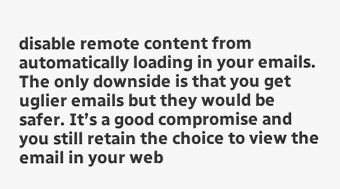disable remote content from automatically loading in your emails. The only downside is that you get uglier emails but they would be safer. It’s a good compromise and you still retain the choice to view the email in your web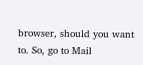browser, should you want to. So, go to Mail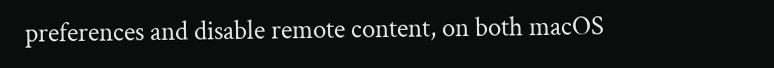preferences and disable remote content, on both macOS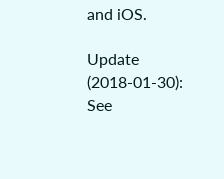and iOS.

Update (2018-01-30): See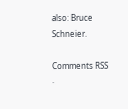also: Bruce Schneier.

Comments RSS ·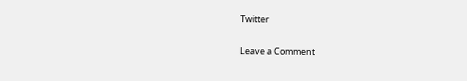Twitter

Leave a Comment